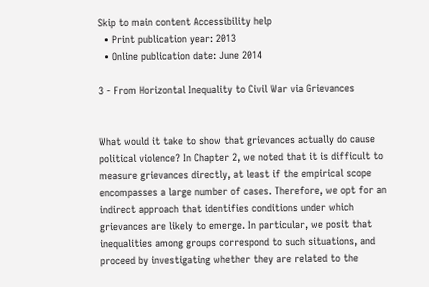Skip to main content Accessibility help
  • Print publication year: 2013
  • Online publication date: June 2014

3 - From Horizontal Inequality to Civil War via Grievances


What would it take to show that grievances actually do cause political violence? In Chapter 2, we noted that it is difficult to measure grievances directly, at least if the empirical scope encompasses a large number of cases. Therefore, we opt for an indirect approach that identifies conditions under which grievances are likely to emerge. In particular, we posit that inequalities among groups correspond to such situations, and proceed by investigating whether they are related to the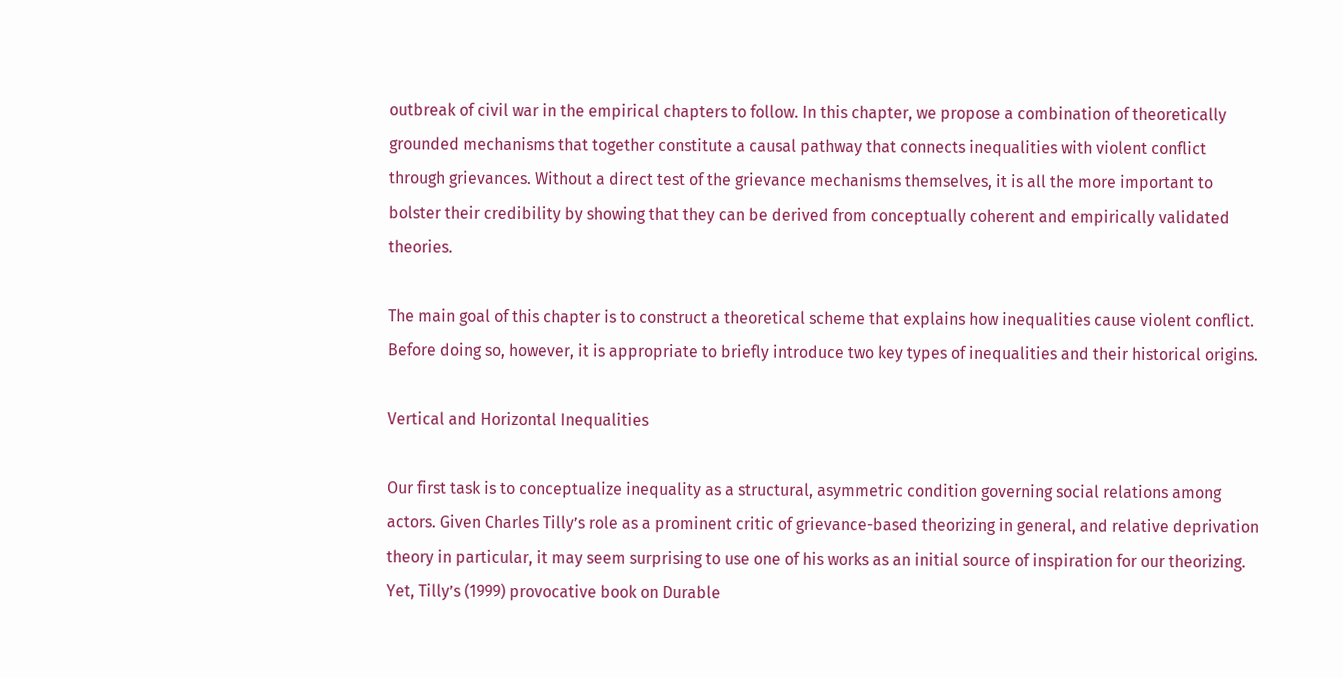outbreak of civil war in the empirical chapters to follow. In this chapter, we propose a combination of theoretically grounded mechanisms that together constitute a causal pathway that connects inequalities with violent conflict through grievances. Without a direct test of the grievance mechanisms themselves, it is all the more important to bolster their credibility by showing that they can be derived from conceptually coherent and empirically validated theories.

The main goal of this chapter is to construct a theoretical scheme that explains how inequalities cause violent conflict. Before doing so, however, it is appropriate to briefly introduce two key types of inequalities and their historical origins.

Vertical and Horizontal Inequalities

Our first task is to conceptualize inequality as a structural, asymmetric condition governing social relations among actors. Given Charles Tilly’s role as a prominent critic of grievance-based theorizing in general, and relative deprivation theory in particular, it may seem surprising to use one of his works as an initial source of inspiration for our theorizing. Yet, Tilly’s (1999) provocative book on Durable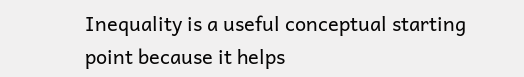Inequality is a useful conceptual starting point because it helps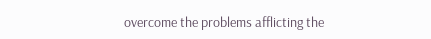overcome the problems afflicting the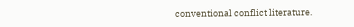conventional conflict literature.